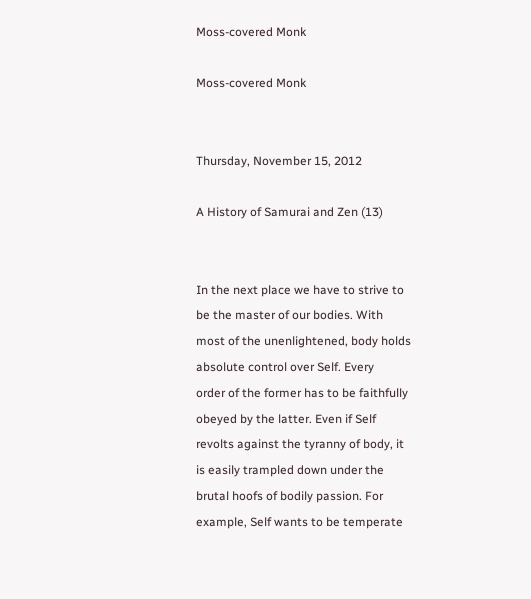Moss-covered Monk

Moss-covered Monk


Thursday, November 15, 2012

A History of Samurai and Zen (13)


In the next place we have to strive to be the master of our bodies. With
most of the unenlightened, body holds absolute control over Self. Every
order of the former has to be faithfully obeyed by the latter. Even if Self
revolts against the tyranny of body, it is easily trampled down under the
brutal hoofs of bodily passion. For example, Self wants to be temperate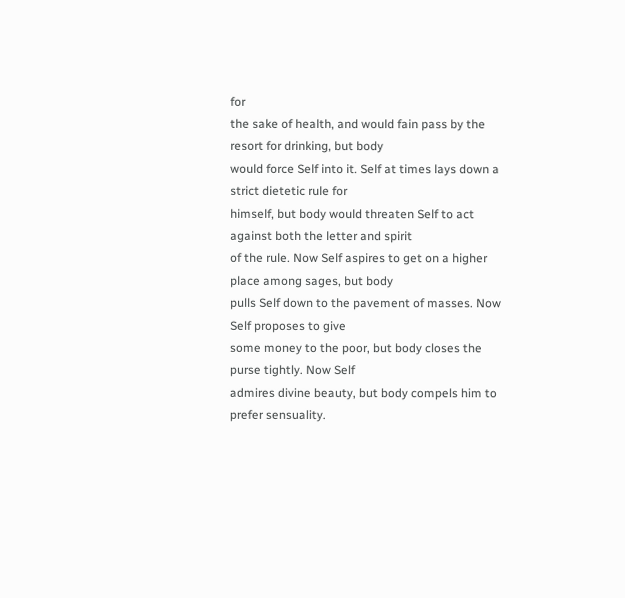for
the sake of health, and would fain pass by the resort for drinking, but body
would force Self into it. Self at times lays down a strict dietetic rule for
himself, but body would threaten Self to act against both the letter and spirit
of the rule. Now Self aspires to get on a higher place among sages, but body
pulls Self down to the pavement of masses. Now Self proposes to give
some money to the poor, but body closes the purse tightly. Now Self
admires divine beauty, but body compels him to prefer sensuality.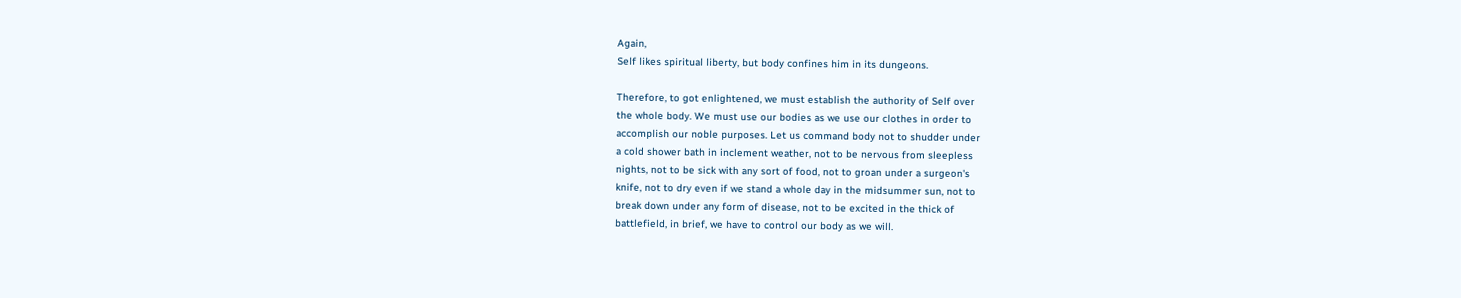Again,
Self likes spiritual liberty, but body confines him in its dungeons.

Therefore, to got enlightened, we must establish the authority of Self over
the whole body. We must use our bodies as we use our clothes in order to
accomplish our noble purposes. Let us command body not to shudder under
a cold shower bath in inclement weather, not to be nervous from sleepless
nights, not to be sick with any sort of food, not to groan under a surgeon's
knife, not to dry even if we stand a whole day in the midsummer sun, not to
break down under any form of disease, not to be excited in the thick of
battlefield, in brief, we have to control our body as we will.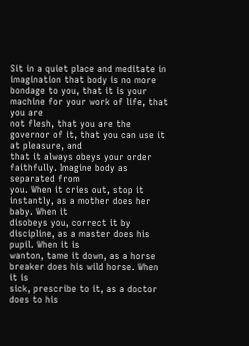Sit in a quiet place and meditate in imagination that body is no more
bondage to you, that it is your machine for your work of life, that you are
not flesh, that you are the governor of it, that you can use it at pleasure, and
that it always obeys your order faithfully. Imagine body as separated from
you. When it cries out, stop it instantly, as a mother does her baby. When it
disobeys you, correct it by discipline, as a master does his pupil. When it is
wanton, tame it down, as a horse breaker does his wild horse. When it is
sick, prescribe to it, as a doctor does to his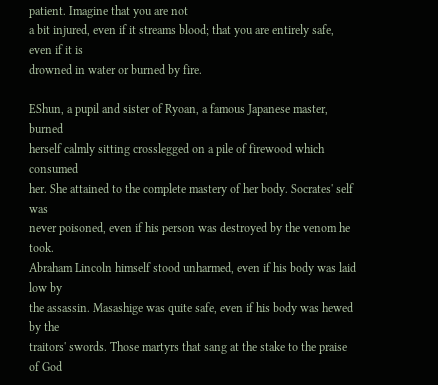patient. Imagine that you are not
a bit injured, even if it streams blood; that you are entirely safe, even if it is
drowned in water or burned by fire.

EShun, a pupil and sister of Ryoan, a famous Japanese master, burned
herself calmly sitting crosslegged on a pile of firewood which consumed
her. She attained to the complete mastery of her body. Socrates' self was
never poisoned, even if his person was destroyed by the venom he took.
Abraham Lincoln himself stood unharmed, even if his body was laid low by
the assassin. Masashige was quite safe, even if his body was hewed by the
traitors' swords. Those martyrs that sang at the stake to the praise of God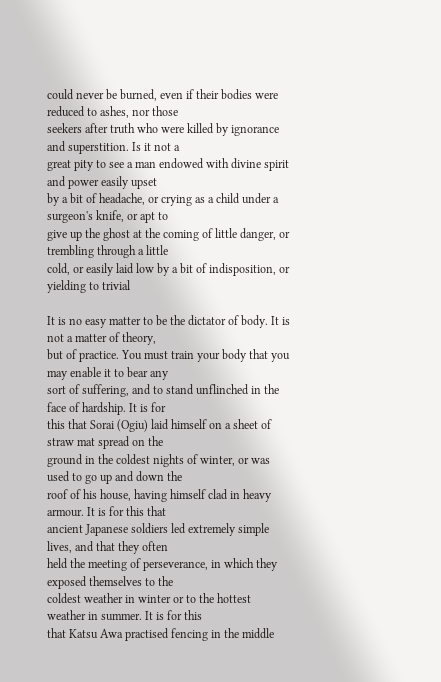could never be burned, even if their bodies were reduced to ashes, nor those
seekers after truth who were killed by ignorance and superstition. Is it not a
great pity to see a man endowed with divine spirit and power easily upset
by a bit of headache, or crying as a child under a surgeon's knife, or apt to
give up the ghost at the coming of little danger, or trembling through a little
cold, or easily laid low by a bit of indisposition, or yielding to trivial

It is no easy matter to be the dictator of body. It is not a matter of theory,
but of practice. You must train your body that you may enable it to bear any
sort of suffering, and to stand unflinched in the face of hardship. It is for
this that Sorai (Ogiu) laid himself on a sheet of straw mat spread on the
ground in the coldest nights of winter, or was used to go up and down the
roof of his house, having himself clad in heavy armour. It is for this that
ancient Japanese soldiers led extremely simple lives, and that they often
held the meeting of perseverance, in which they exposed themselves to the
coldest weather in winter or to the hottest weather in summer. It is for this
that Katsu Awa practised fencing in the middle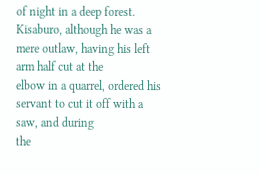of night in a deep forest.
Kisaburo, although he was a mere outlaw, having his left arm half cut at the
elbow in a quarrel, ordered his servant to cut it off with a saw, and during
the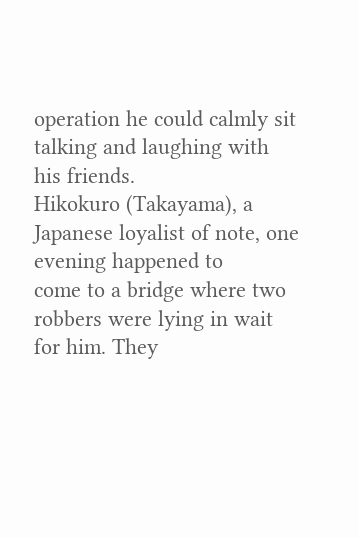operation he could calmly sit talking and laughing with his friends.
Hikokuro (Takayama), a Japanese loyalist of note, one evening happened to
come to a bridge where two robbers were lying in wait for him. They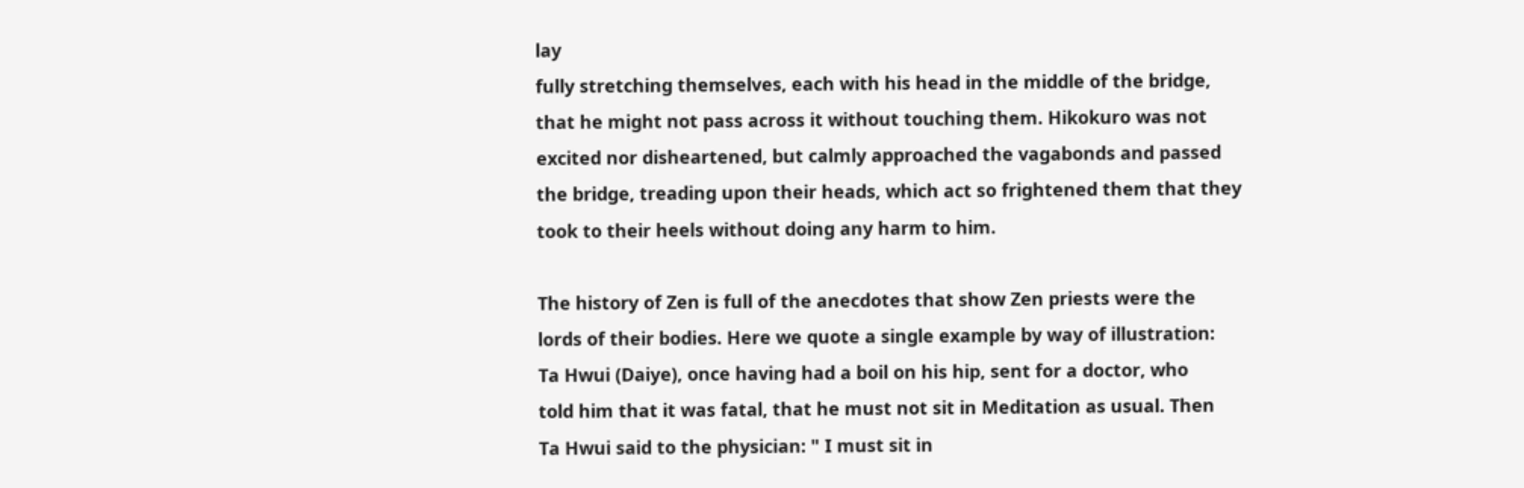lay
fully stretching themselves, each with his head in the middle of the bridge,
that he might not pass across it without touching them. Hikokuro was not
excited nor disheartened, but calmly approached the vagabonds and passed
the bridge, treading upon their heads, which act so frightened them that they
took to their heels without doing any harm to him.

The history of Zen is full of the anecdotes that show Zen priests were the
lords of their bodies. Here we quote a single example by way of illustration:
Ta Hwui (Daiye), once having had a boil on his hip, sent for a doctor, who
told him that it was fatal, that he must not sit in Meditation as usual. Then
Ta Hwui said to the physician: " I must sit in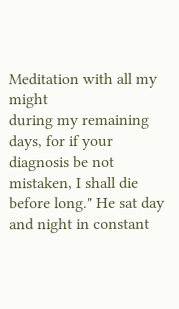Meditation with all my might
during my remaining days, for if your diagnosis be not mistaken, I shall die
before long." He sat day and night in constant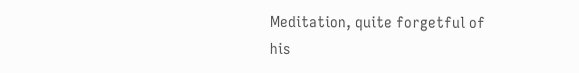Meditation, quite forgetful of
his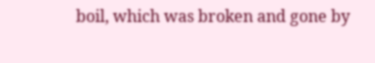boil, which was broken and gone by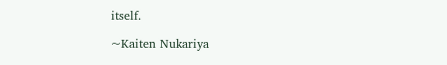itself.

~Kaiten Nukariya